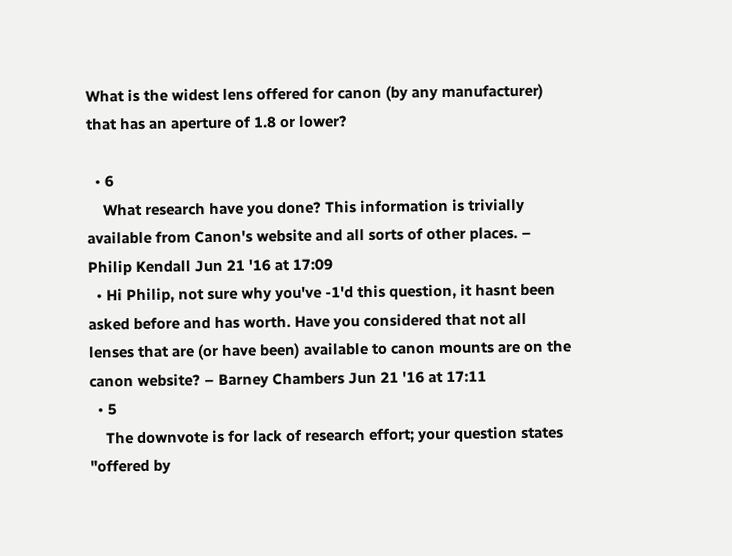What is the widest lens offered for canon (by any manufacturer) that has an aperture of 1.8 or lower?

  • 6
    What research have you done? This information is trivially available from Canon's website and all sorts of other places. – Philip Kendall Jun 21 '16 at 17:09
  • Hi Philip, not sure why you've -1'd this question, it hasnt been asked before and has worth. Have you considered that not all lenses that are (or have been) available to canon mounts are on the canon website? – Barney Chambers Jun 21 '16 at 17:11
  • 5
    The downvote is for lack of research effort; your question states "offered by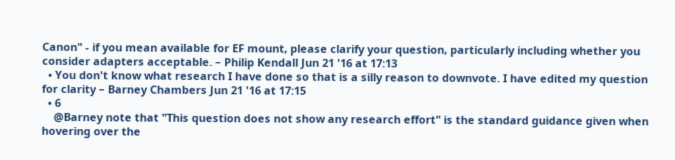Canon" - if you mean available for EF mount, please clarify your question, particularly including whether you consider adapters acceptable. – Philip Kendall Jun 21 '16 at 17:13
  • You don't know what research I have done so that is a silly reason to downvote. I have edited my question for clarity – Barney Chambers Jun 21 '16 at 17:15
  • 6
    @Barney note that "This question does not show any research effort" is the standard guidance given when hovering over the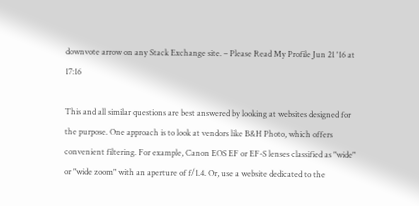downvote arrow on any Stack Exchange site. – Please Read My Profile Jun 21 '16 at 17:16

This and all similar questions are best answered by looking at websites designed for the purpose. One approach is to look at vendors like B&H Photo, which offers convenient filtering. For example, Canon EOS EF or EF-S lenses classified as "wide" or "wide zoom" with an aperture of f/1.4. Or, use a website dedicated to the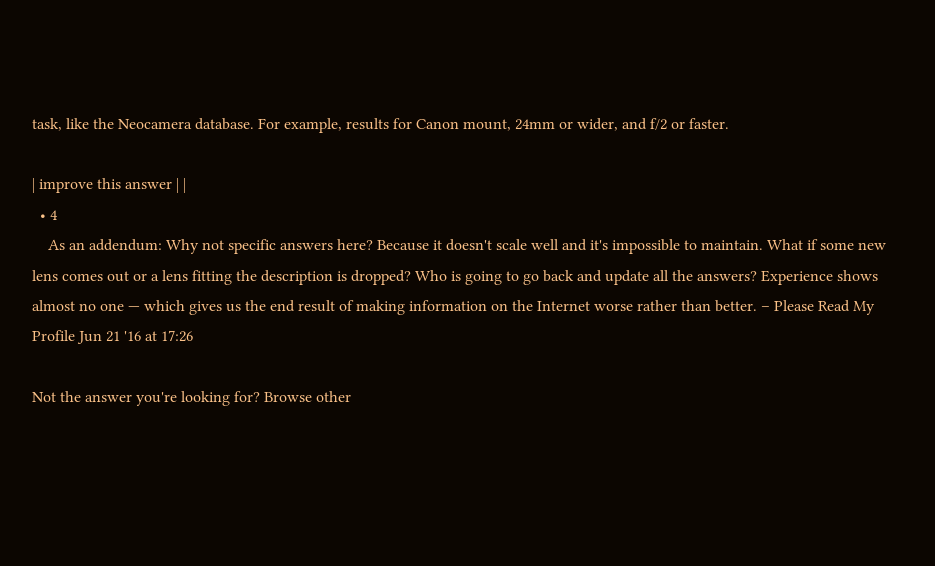task, like the Neocamera database. For example, results for Canon mount, 24mm or wider, and f/2 or faster.

| improve this answer | |
  • 4
    As an addendum: Why not specific answers here? Because it doesn't scale well and it's impossible to maintain. What if some new lens comes out or a lens fitting the description is dropped? Who is going to go back and update all the answers? Experience shows almost no one — which gives us the end result of making information on the Internet worse rather than better. – Please Read My Profile Jun 21 '16 at 17:26

Not the answer you're looking for? Browse other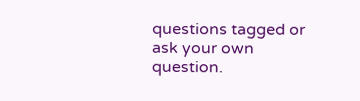questions tagged or ask your own question.